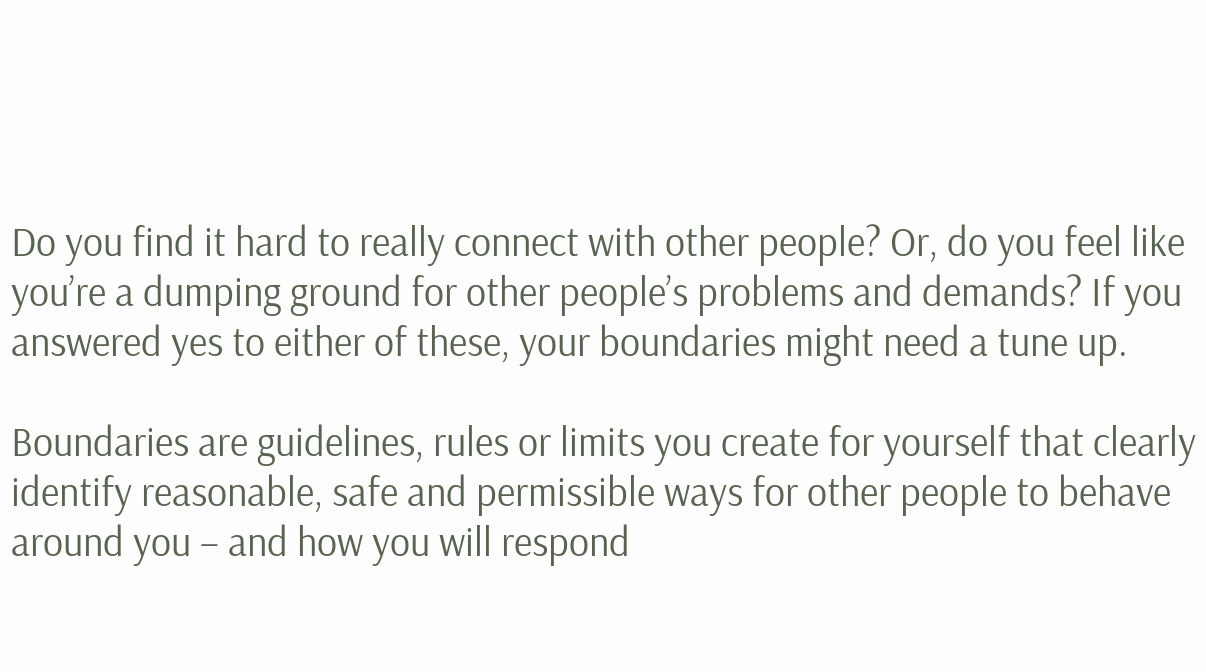Do you find it hard to really connect with other people? Or, do you feel like you’re a dumping ground for other people’s problems and demands? If you answered yes to either of these, your boundaries might need a tune up.

Boundaries are guidelines, rules or limits you create for yourself that clearly identify reasonable, safe and permissible ways for other people to behave around you – and how you will respond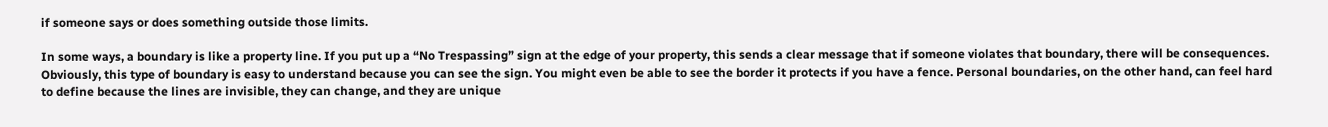if someone says or does something outside those limits.

In some ways, a boundary is like a property line. If you put up a “No Trespassing” sign at the edge of your property, this sends a clear message that if someone violates that boundary, there will be consequences. Obviously, this type of boundary is easy to understand because you can see the sign. You might even be able to see the border it protects if you have a fence. Personal boundaries, on the other hand, can feel hard to define because the lines are invisible, they can change, and they are unique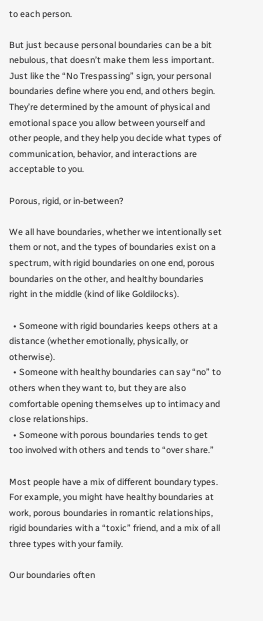to each person.

But just because personal boundaries can be a bit nebulous, that doesn’t make them less important. Just like the “No Trespassing” sign, your personal boundaries define where you end, and others begin. They’re determined by the amount of physical and emotional space you allow between yourself and other people, and they help you decide what types of communication, behavior, and interactions are acceptable to you.

Porous, rigid, or in-between?

We all have boundaries, whether we intentionally set them or not, and the types of boundaries exist on a spectrum, with rigid boundaries on one end, porous boundaries on the other, and healthy boundaries right in the middle (kind of like Goldilocks).

  • Someone with rigid boundaries keeps others at a distance (whether emotionally, physically, or otherwise).
  • Someone with healthy boundaries can say “no” to others when they want to, but they are also comfortable opening themselves up to intimacy and close relationships.
  • Someone with porous boundaries tends to get too involved with others and tends to “over share.”

Most people have a mix of different boundary types. For example, you might have healthy boundaries at work, porous boundaries in romantic relationships, rigid boundaries with a “toxic” friend, and a mix of all three types with your family.

Our boundaries often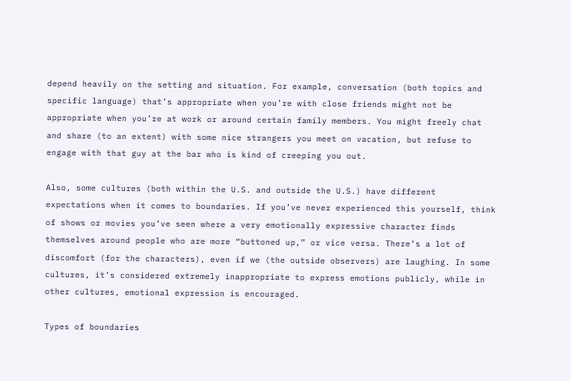depend heavily on the setting and situation. For example, conversation (both topics and specific language) that’s appropriate when you’re with close friends might not be appropriate when you’re at work or around certain family members. You might freely chat and share (to an extent) with some nice strangers you meet on vacation, but refuse to engage with that guy at the bar who is kind of creeping you out.

Also, some cultures (both within the U.S. and outside the U.S.) have different expectations when it comes to boundaries. If you’ve never experienced this yourself, think of shows or movies you’ve seen where a very emotionally expressive character finds themselves around people who are more “buttoned up,” or vice versa. There’s a lot of discomfort (for the characters), even if we (the outside observers) are laughing. In some cultures, it’s considered extremely inappropriate to express emotions publicly, while in other cultures, emotional expression is encouraged.

Types of boundaries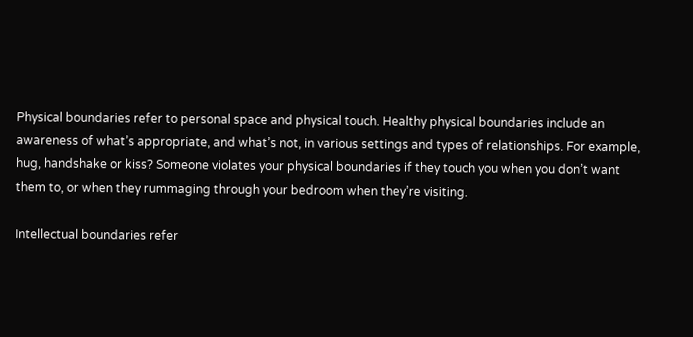Physical boundaries refer to personal space and physical touch. Healthy physical boundaries include an awareness of what’s appropriate, and what’s not, in various settings and types of relationships. For example, hug, handshake or kiss? Someone violates your physical boundaries if they touch you when you don’t want them to, or when they rummaging through your bedroom when they’re visiting.

Intellectual boundaries refer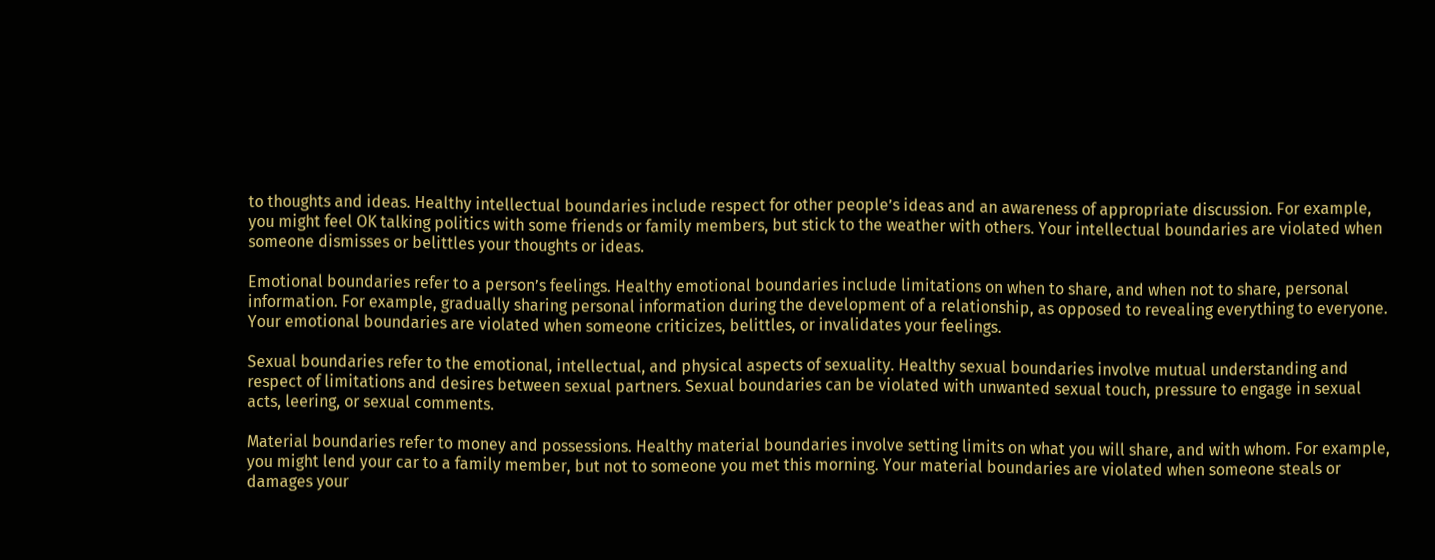to thoughts and ideas. Healthy intellectual boundaries include respect for other people’s ideas and an awareness of appropriate discussion. For example, you might feel OK talking politics with some friends or family members, but stick to the weather with others. Your intellectual boundaries are violated when someone dismisses or belittles your thoughts or ideas.

Emotional boundaries refer to a person’s feelings. Healthy emotional boundaries include limitations on when to share, and when not to share, personal information. For example, gradually sharing personal information during the development of a relationship, as opposed to revealing everything to everyone. Your emotional boundaries are violated when someone criticizes, belittles, or invalidates your feelings.

Sexual boundaries refer to the emotional, intellectual, and physical aspects of sexuality. Healthy sexual boundaries involve mutual understanding and respect of limitations and desires between sexual partners. Sexual boundaries can be violated with unwanted sexual touch, pressure to engage in sexual acts, leering, or sexual comments.

Material boundaries refer to money and possessions. Healthy material boundaries involve setting limits on what you will share, and with whom. For example, you might lend your car to a family member, but not to someone you met this morning. Your material boundaries are violated when someone steals or damages your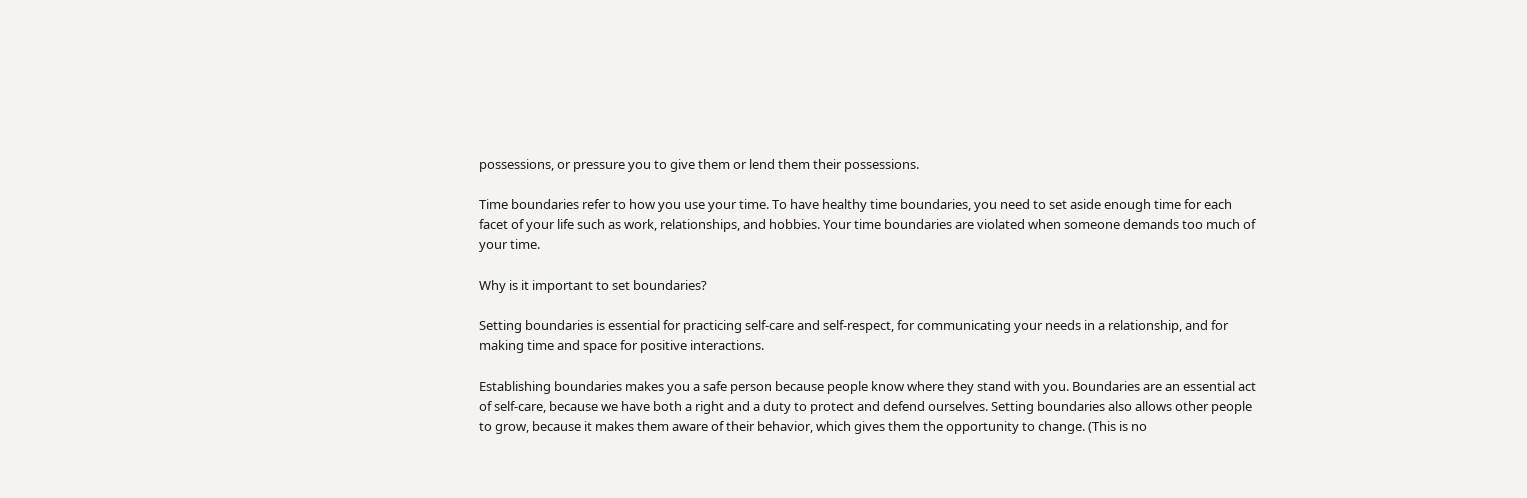possessions, or pressure you to give them or lend them their possessions.

Time boundaries refer to how you use your time. To have healthy time boundaries, you need to set aside enough time for each facet of your life such as work, relationships, and hobbies. Your time boundaries are violated when someone demands too much of your time.

Why is it important to set boundaries?

Setting boundaries is essential for practicing self-care and self-respect, for communicating your needs in a relationship, and for making time and space for positive interactions.

Establishing boundaries makes you a safe person because people know where they stand with you. Boundaries are an essential act of self-care, because we have both a right and a duty to protect and defend ourselves. Setting boundaries also allows other people to grow, because it makes them aware of their behavior, which gives them the opportunity to change. (This is no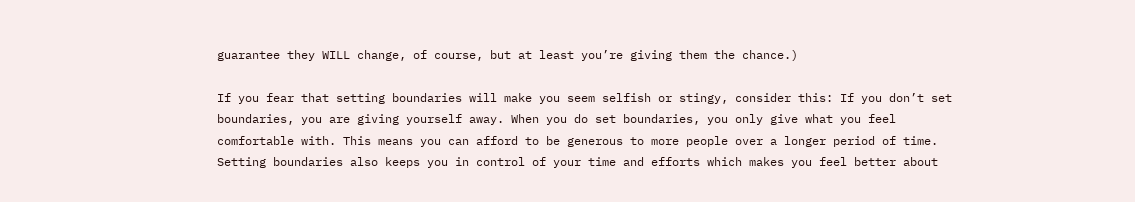guarantee they WILL change, of course, but at least you’re giving them the chance.)

If you fear that setting boundaries will make you seem selfish or stingy, consider this: If you don’t set boundaries, you are giving yourself away. When you do set boundaries, you only give what you feel comfortable with. This means you can afford to be generous to more people over a longer period of time. Setting boundaries also keeps you in control of your time and efforts which makes you feel better about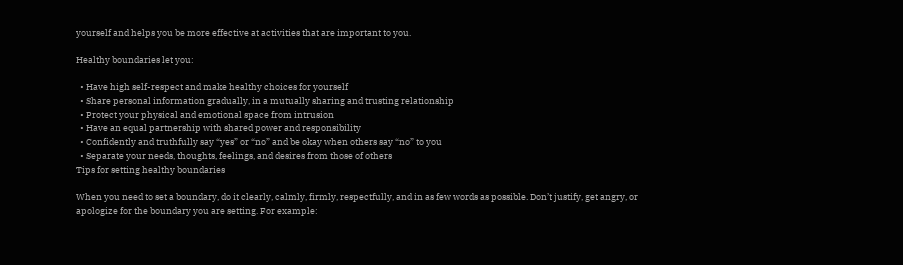yourself and helps you be more effective at activities that are important to you.

Healthy boundaries let you:

  • Have high self-respect and make healthy choices for yourself
  • Share personal information gradually, in a mutually sharing and trusting relationship
  • Protect your physical and emotional space from intrusion
  • Have an equal partnership with shared power and responsibility
  • Confidently and truthfully say “yes” or “no” and be okay when others say “no” to you
  • Separate your needs, thoughts, feelings, and desires from those of others
Tips for setting healthy boundaries

When you need to set a boundary, do it clearly, calmly, firmly, respectfully, and in as few words as possible. Don’t justify, get angry, or apologize for the boundary you are setting. For example: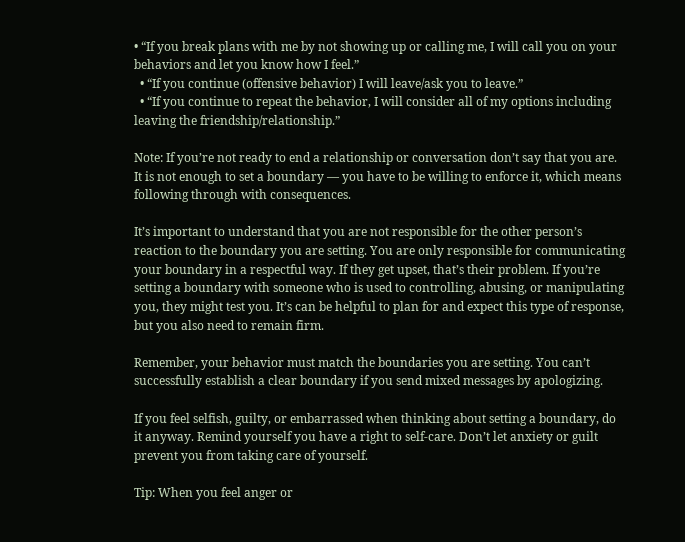• “If you break plans with me by not showing up or calling me, I will call you on your behaviors and let you know how I feel.”
  • “If you continue (offensive behavior) I will leave/ask you to leave.”
  • “If you continue to repeat the behavior, I will consider all of my options including leaving the friendship/relationship.”

Note: If you’re not ready to end a relationship or conversation don’t say that you are. It is not enough to set a boundary — you have to be willing to enforce it, which means following through with consequences.

It’s important to understand that you are not responsible for the other person’s reaction to the boundary you are setting. You are only responsible for communicating your boundary in a respectful way. If they get upset, that’s their problem. If you’re setting a boundary with someone who is used to controlling, abusing, or manipulating you, they might test you. It’s can be helpful to plan for and expect this type of response, but you also need to remain firm.

Remember, your behavior must match the boundaries you are setting. You can’t successfully establish a clear boundary if you send mixed messages by apologizing.

If you feel selfish, guilty, or embarrassed when thinking about setting a boundary, do it anyway. Remind yourself you have a right to self-care. Don’t let anxiety or guilt prevent you from taking care of yourself.

Tip: When you feel anger or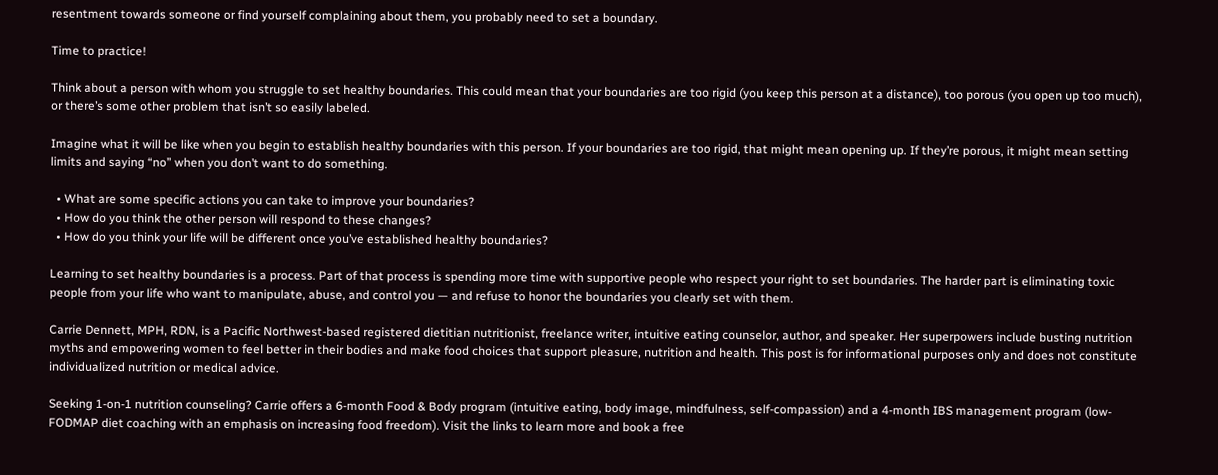resentment towards someone or find yourself complaining about them, you probably need to set a boundary.

Time to practice!

Think about a person with whom you struggle to set healthy boundaries. This could mean that your boundaries are too rigid (you keep this person at a distance), too porous (you open up too much), or there’s some other problem that isn’t so easily labeled.

Imagine what it will be like when you begin to establish healthy boundaries with this person. If your boundaries are too rigid, that might mean opening up. If they’re porous, it might mean setting limits and saying “no” when you don’t want to do something.

  • What are some specific actions you can take to improve your boundaries?
  • How do you think the other person will respond to these changes?
  • How do you think your life will be different once you’ve established healthy boundaries?

Learning to set healthy boundaries is a process. Part of that process is spending more time with supportive people who respect your right to set boundaries. The harder part is eliminating toxic people from your life who want to manipulate, abuse, and control you — and refuse to honor the boundaries you clearly set with them.

Carrie Dennett, MPH, RDN, is a Pacific Northwest-based registered dietitian nutritionist, freelance writer, intuitive eating counselor, author, and speaker. Her superpowers include busting nutrition myths and empowering women to feel better in their bodies and make food choices that support pleasure, nutrition and health. This post is for informational purposes only and does not constitute individualized nutrition or medical advice.

Seeking 1-on-1 nutrition counseling? Carrie offers a 6-month Food & Body program (intuitive eating, body image, mindfulness, self-compassion) and a 4-month IBS management program (low-FODMAP diet coaching with an emphasis on increasing food freedom). Visit the links to learn more and book a free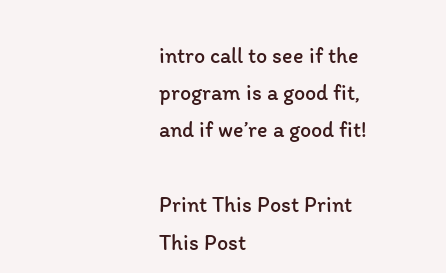intro call to see if the program is a good fit, and if we’re a good fit!

Print This Post Print This Post